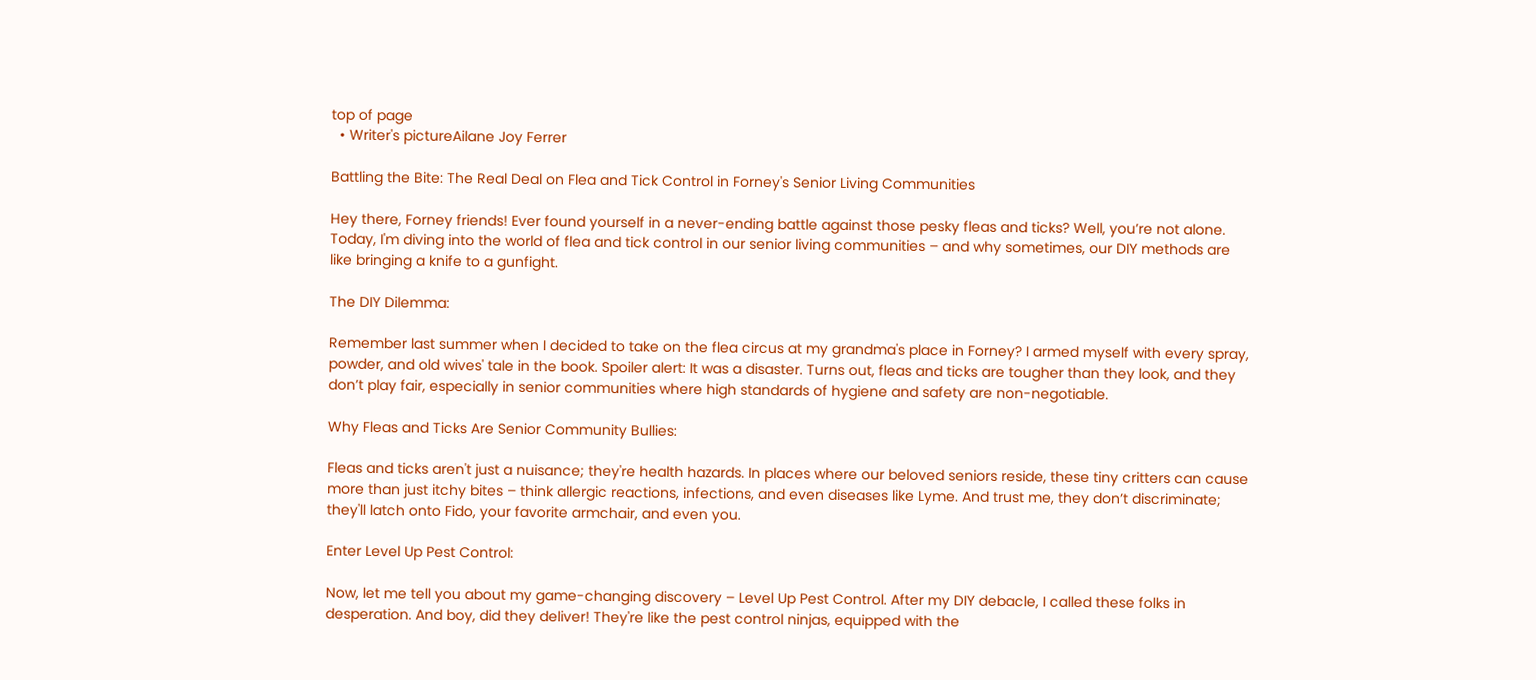top of page
  • Writer's pictureAilane Joy Ferrer

Battling the Bite: The Real Deal on Flea and Tick Control in Forney's Senior Living Communities

Hey there, Forney friends! Ever found yourself in a never-ending battle against those pesky fleas and ticks? Well, you’re not alone. Today, I'm diving into the world of flea and tick control in our senior living communities – and why sometimes, our DIY methods are like bringing a knife to a gunfight.

The DIY Dilemma:

Remember last summer when I decided to take on the flea circus at my grandma's place in Forney? I armed myself with every spray, powder, and old wives' tale in the book. Spoiler alert: It was a disaster. Turns out, fleas and ticks are tougher than they look, and they don’t play fair, especially in senior communities where high standards of hygiene and safety are non-negotiable.

Why Fleas and Ticks Are Senior Community Bullies:

Fleas and ticks aren't just a nuisance; they're health hazards. In places where our beloved seniors reside, these tiny critters can cause more than just itchy bites – think allergic reactions, infections, and even diseases like Lyme. And trust me, they don’t discriminate; they'll latch onto Fido, your favorite armchair, and even you.

Enter Level Up Pest Control:

Now, let me tell you about my game-changing discovery – Level Up Pest Control. After my DIY debacle, I called these folks in desperation. And boy, did they deliver! They're like the pest control ninjas, equipped with the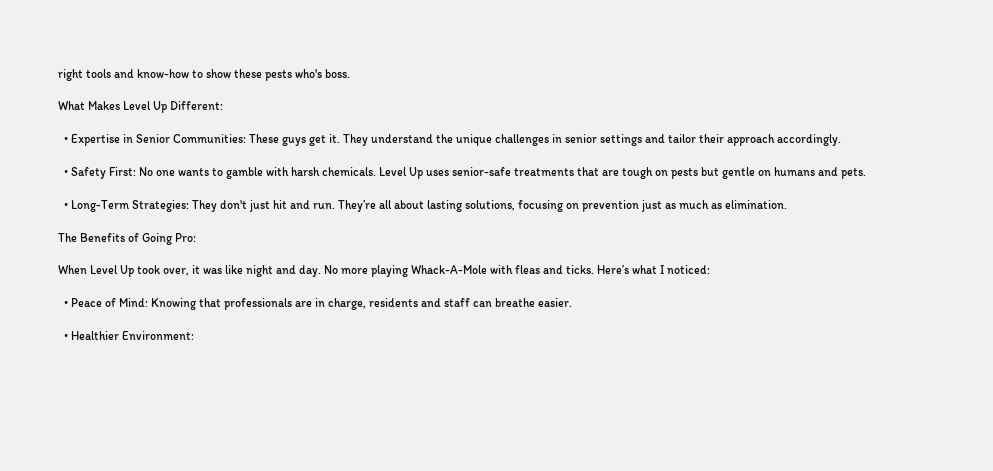right tools and know-how to show these pests who's boss.

What Makes Level Up Different:

  • Expertise in Senior Communities: These guys get it. They understand the unique challenges in senior settings and tailor their approach accordingly.

  • Safety First: No one wants to gamble with harsh chemicals. Level Up uses senior-safe treatments that are tough on pests but gentle on humans and pets.

  • Long-Term Strategies: They don't just hit and run. They’re all about lasting solutions, focusing on prevention just as much as elimination.

The Benefits of Going Pro:

When Level Up took over, it was like night and day. No more playing Whack-A-Mole with fleas and ticks. Here’s what I noticed:

  • Peace of Mind: Knowing that professionals are in charge, residents and staff can breathe easier.

  • Healthier Environment: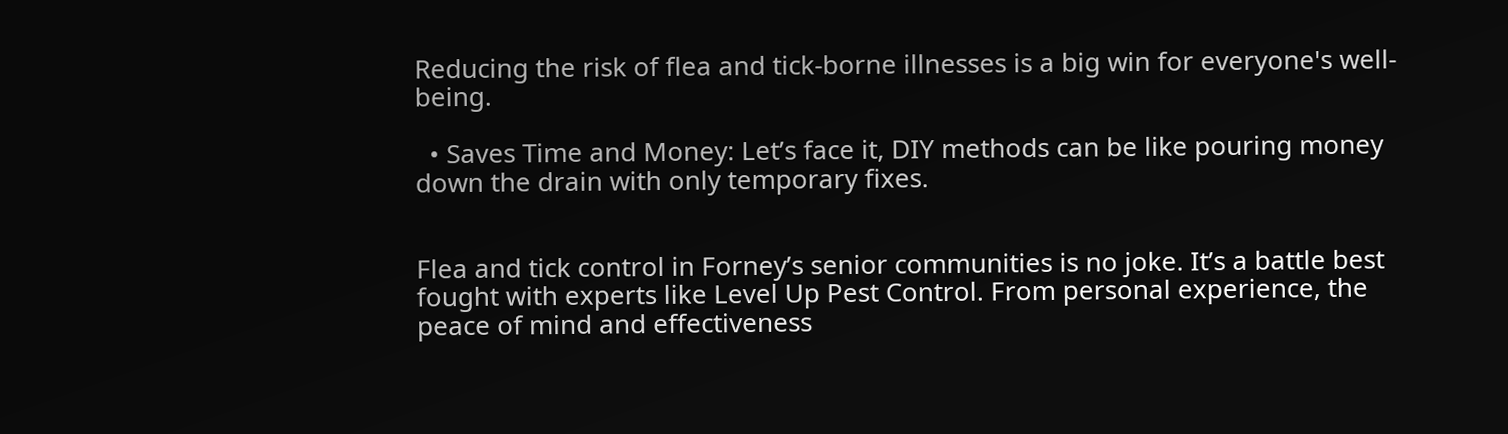Reducing the risk of flea and tick-borne illnesses is a big win for everyone's well-being.

  • Saves Time and Money: Let’s face it, DIY methods can be like pouring money down the drain with only temporary fixes.


Flea and tick control in Forney’s senior communities is no joke. It’s a battle best fought with experts like Level Up Pest Control. From personal experience, the peace of mind and effectiveness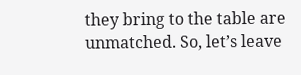they bring to the table are unmatched. So, let’s leave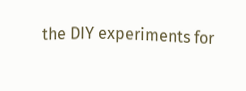the DIY experiments for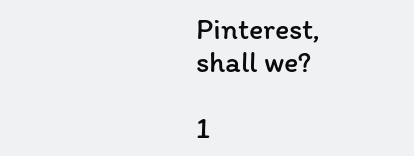Pinterest, shall we?

1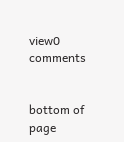view0 comments


bottom of page